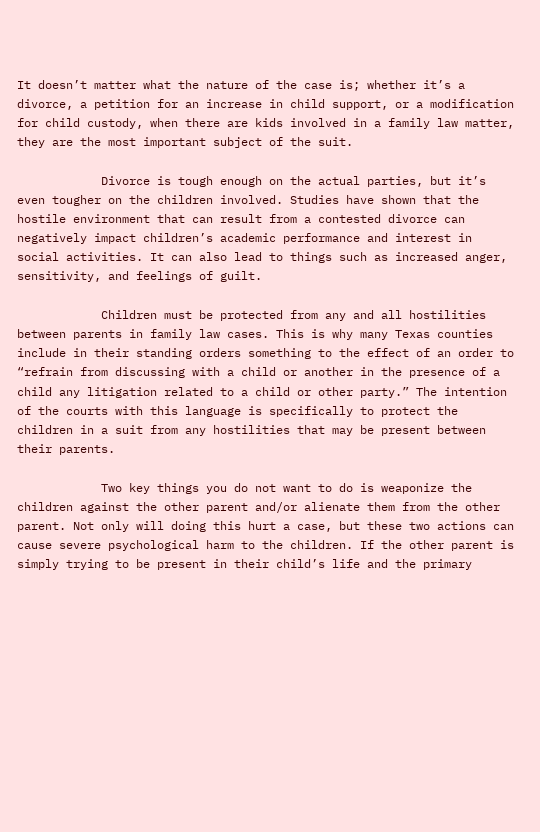It doesn’t matter what the nature of the case is; whether it’s a divorce, a petition for an increase in child support, or a modification for child custody, when there are kids involved in a family law matter, they are the most important subject of the suit.

            Divorce is tough enough on the actual parties, but it’s even tougher on the children involved. Studies have shown that the hostile environment that can result from a contested divorce can negatively impact children’s academic performance and interest in social activities. It can also lead to things such as increased anger, sensitivity, and feelings of guilt.

            Children must be protected from any and all hostilities between parents in family law cases. This is why many Texas counties include in their standing orders something to the effect of an order to “refrain from discussing with a child or another in the presence of a child any litigation related to a child or other party.” The intention of the courts with this language is specifically to protect the children in a suit from any hostilities that may be present between their parents.

            Two key things you do not want to do is weaponize the children against the other parent and/or alienate them from the other parent. Not only will doing this hurt a case, but these two actions can cause severe psychological harm to the children. If the other parent is simply trying to be present in their child’s life and the primary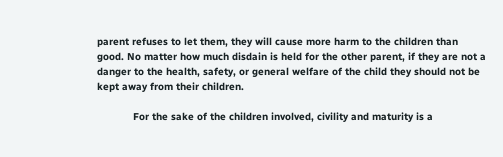parent refuses to let them, they will cause more harm to the children than good. No matter how much disdain is held for the other parent, if they are not a danger to the health, safety, or general welfare of the child they should not be kept away from their children.

            For the sake of the children involved, civility and maturity is a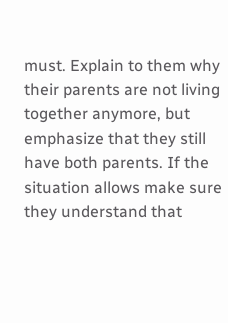must. Explain to them why their parents are not living together anymore, but emphasize that they still have both parents. If the situation allows make sure they understand that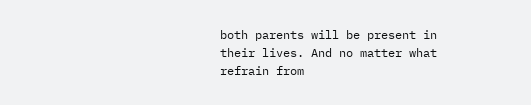both parents will be present in their lives. And no matter what refrain from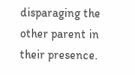disparaging the other parent in their presence.